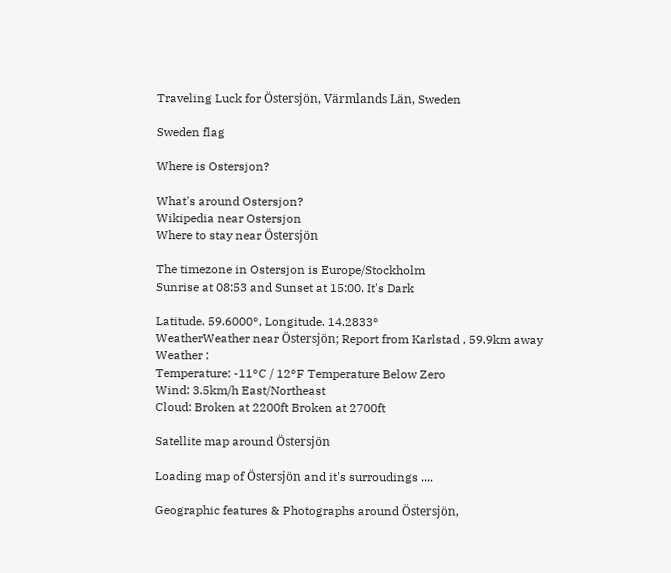Traveling Luck for Östersjön, Värmlands Län, Sweden

Sweden flag

Where is Ostersjon?

What's around Ostersjon?
Wikipedia near Ostersjon
Where to stay near Östersjön

The timezone in Ostersjon is Europe/Stockholm
Sunrise at 08:53 and Sunset at 15:00. It's Dark

Latitude. 59.6000°, Longitude. 14.2833°
WeatherWeather near Östersjön; Report from Karlstad , 59.9km away
Weather :
Temperature: -11°C / 12°F Temperature Below Zero
Wind: 3.5km/h East/Northeast
Cloud: Broken at 2200ft Broken at 2700ft

Satellite map around Östersjön

Loading map of Östersjön and it's surroudings ....

Geographic features & Photographs around Östersjön,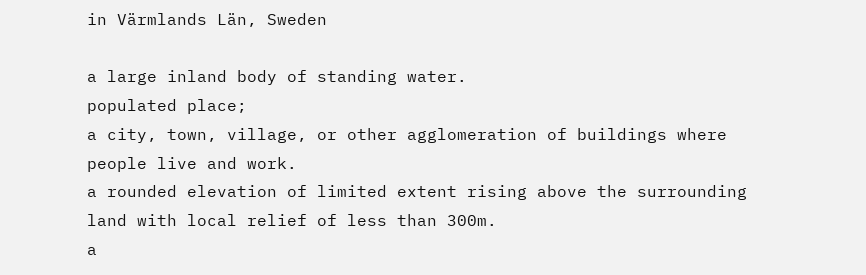in Värmlands Län, Sweden

a large inland body of standing water.
populated place;
a city, town, village, or other agglomeration of buildings where people live and work.
a rounded elevation of limited extent rising above the surrounding land with local relief of less than 300m.
a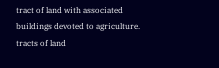tract of land with associated buildings devoted to agriculture.
tracts of land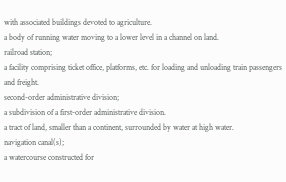with associated buildings devoted to agriculture.
a body of running water moving to a lower level in a channel on land.
railroad station;
a facility comprising ticket office, platforms, etc. for loading and unloading train passengers and freight.
second-order administrative division;
a subdivision of a first-order administrative division.
a tract of land, smaller than a continent, surrounded by water at high water.
navigation canal(s);
a watercourse constructed for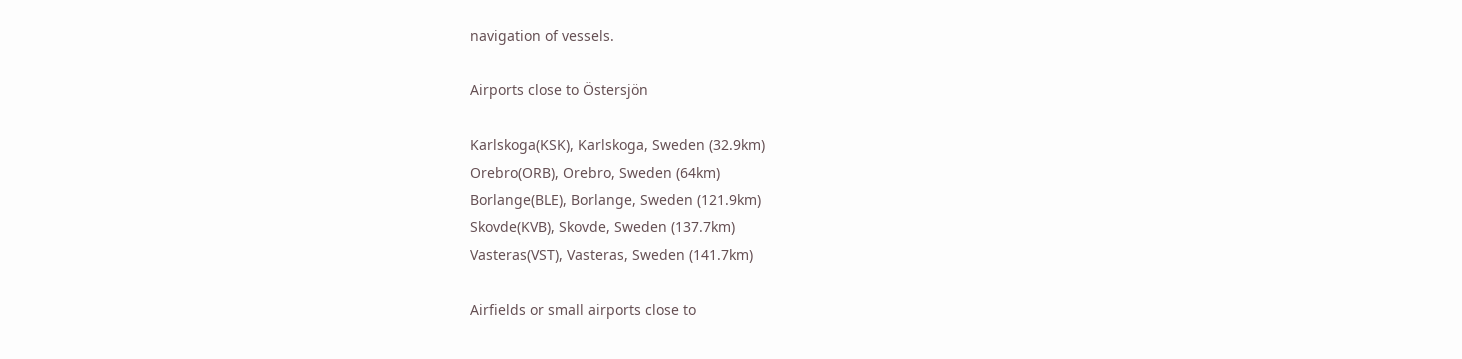navigation of vessels.

Airports close to Östersjön

Karlskoga(KSK), Karlskoga, Sweden (32.9km)
Orebro(ORB), Orebro, Sweden (64km)
Borlange(BLE), Borlange, Sweden (121.9km)
Skovde(KVB), Skovde, Sweden (137.7km)
Vasteras(VST), Vasteras, Sweden (141.7km)

Airfields or small airports close to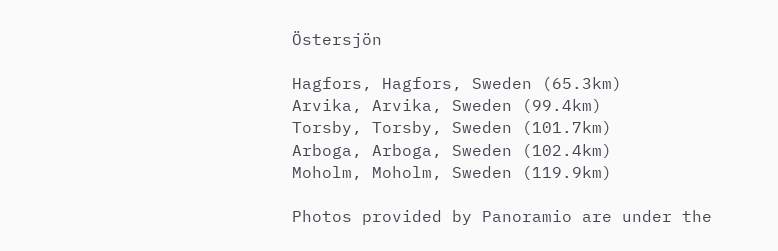Östersjön

Hagfors, Hagfors, Sweden (65.3km)
Arvika, Arvika, Sweden (99.4km)
Torsby, Torsby, Sweden (101.7km)
Arboga, Arboga, Sweden (102.4km)
Moholm, Moholm, Sweden (119.9km)

Photos provided by Panoramio are under the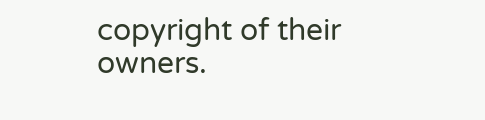copyright of their owners.